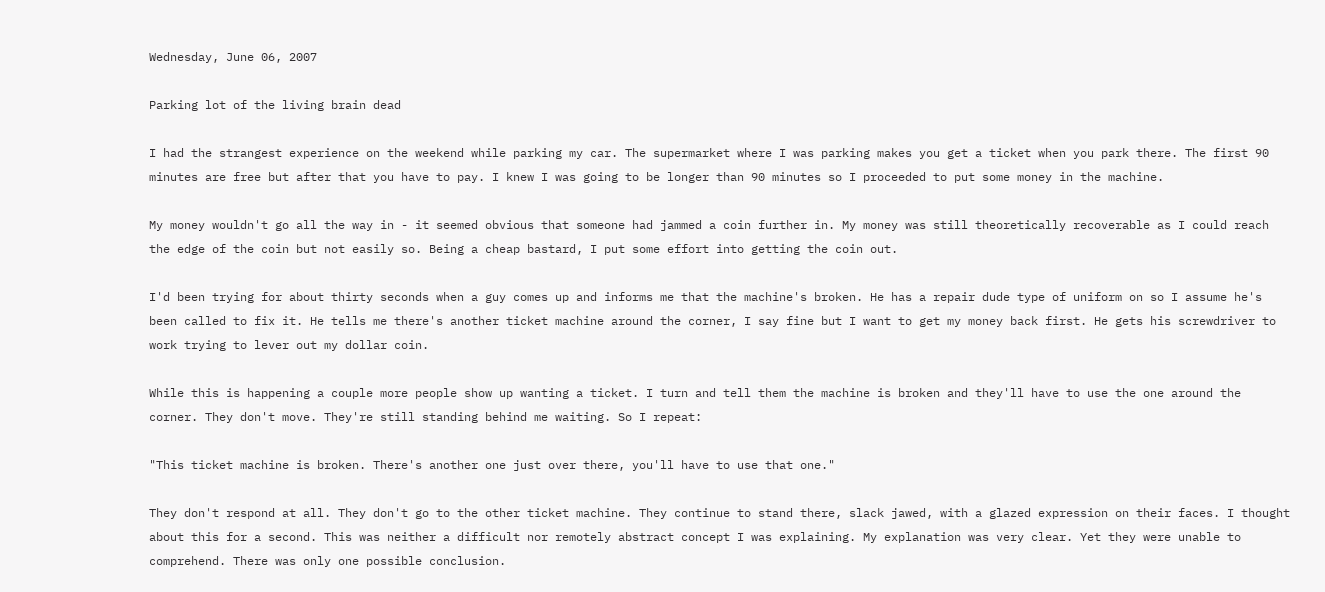Wednesday, June 06, 2007

Parking lot of the living brain dead

I had the strangest experience on the weekend while parking my car. The supermarket where I was parking makes you get a ticket when you park there. The first 90 minutes are free but after that you have to pay. I knew I was going to be longer than 90 minutes so I proceeded to put some money in the machine.

My money wouldn't go all the way in - it seemed obvious that someone had jammed a coin further in. My money was still theoretically recoverable as I could reach the edge of the coin but not easily so. Being a cheap bastard, I put some effort into getting the coin out.

I'd been trying for about thirty seconds when a guy comes up and informs me that the machine's broken. He has a repair dude type of uniform on so I assume he's been called to fix it. He tells me there's another ticket machine around the corner, I say fine but I want to get my money back first. He gets his screwdriver to work trying to lever out my dollar coin.

While this is happening a couple more people show up wanting a ticket. I turn and tell them the machine is broken and they'll have to use the one around the corner. They don't move. They're still standing behind me waiting. So I repeat:

"This ticket machine is broken. There's another one just over there, you'll have to use that one."

They don't respond at all. They don't go to the other ticket machine. They continue to stand there, slack jawed, with a glazed expression on their faces. I thought about this for a second. This was neither a difficult nor remotely abstract concept I was explaining. My explanation was very clear. Yet they were unable to comprehend. There was only one possible conclusion.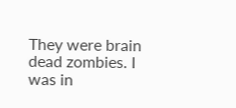They were brain dead zombies. I was in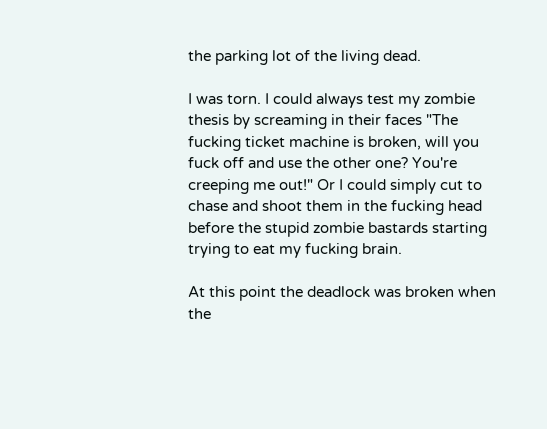the parking lot of the living dead.

I was torn. I could always test my zombie thesis by screaming in their faces "The fucking ticket machine is broken, will you fuck off and use the other one? You're creeping me out!" Or I could simply cut to chase and shoot them in the fucking head before the stupid zombie bastards starting trying to eat my fucking brain.

At this point the deadlock was broken when the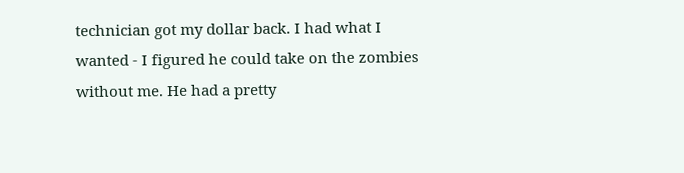technician got my dollar back. I had what I wanted - I figured he could take on the zombies without me. He had a pretty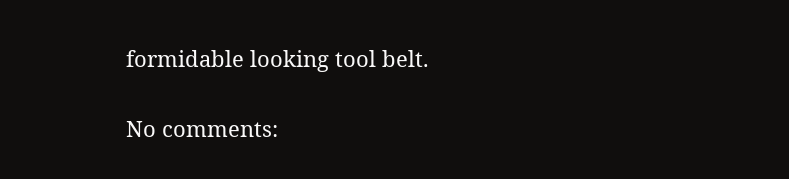formidable looking tool belt.

No comments: